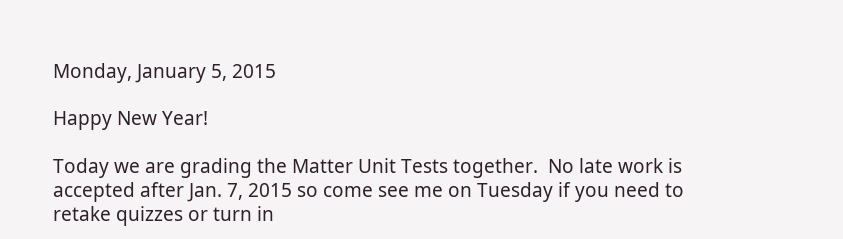Monday, January 5, 2015

Happy New Year!

Today we are grading the Matter Unit Tests together.  No late work is accepted after Jan. 7, 2015 so come see me on Tuesday if you need to retake quizzes or turn in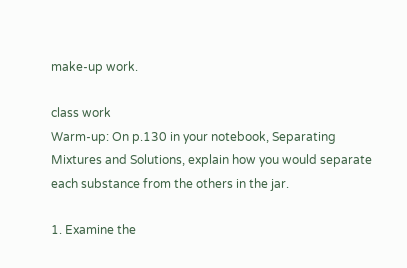make-up work.

class work
Warm-up: On p.130 in your notebook, Separating Mixtures and Solutions, explain how you would separate each substance from the others in the jar.

1. Examine the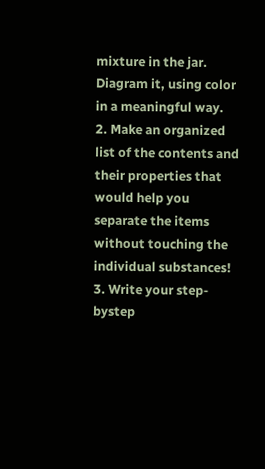mixture in the jar. Diagram it, using color in a meaningful way.
2. Make an organized list of the contents and their properties that would help you separate the items without touching the individual substances!
3. Write your step-bystep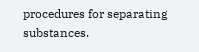procedures for separating substances.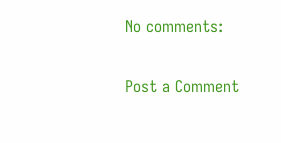No comments:

Post a Comment